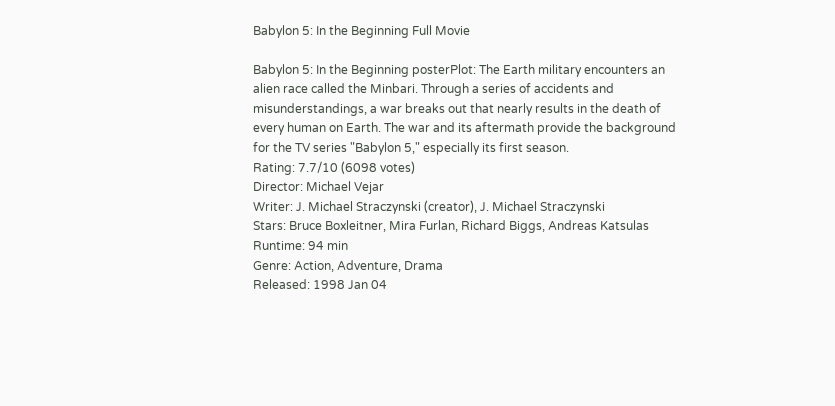Babylon 5: In the Beginning Full Movie

Babylon 5: In the Beginning posterPlot: The Earth military encounters an alien race called the Minbari. Through a series of accidents and misunderstandings, a war breaks out that nearly results in the death of every human on Earth. The war and its aftermath provide the background for the TV series "Babylon 5," especially its first season.
Rating: 7.7/10 (6098 votes)
Director: Michael Vejar
Writer: J. Michael Straczynski (creator), J. Michael Straczynski
Stars: Bruce Boxleitner, Mira Furlan, Richard Biggs, Andreas Katsulas
Runtime: 94 min
Genre: Action, Adventure, Drama
Released: 1998 Jan 04